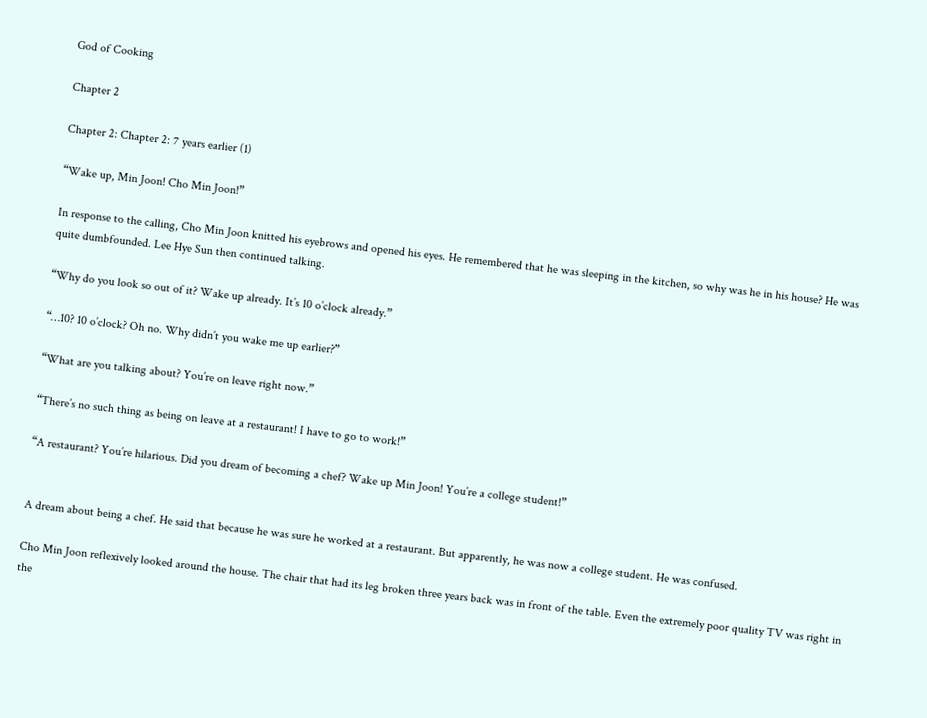God of Cooking

Chapter 2

Chapter 2: Chapter 2: 7 years earlier (1)

“Wake up, Min Joon! Cho Min Joon!”

In response to the calling, Cho Min Joon knitted his eyebrows and opened his eyes. He remembered that he was sleeping in the kitchen, so why was he in his house? He was quite dumbfounded. Lee Hye Sun then continued talking.

“Why do you look so out of it? Wake up already. It’s 10 o’clock already.”

“…10? 10 o’clock? Oh no. Why didn’t you wake me up earlier?”

“What are you talking about? You’re on leave right now.”

“There’s no such thing as being on leave at a restaurant! I have to go to work!”

“A restaurant? You’re hilarious. Did you dream of becoming a chef? Wake up Min Joon! You’re a college student!”


A dream about being a chef. He said that because he was sure he worked at a restaurant. But apparently, he was now a college student. He was confused.

Cho Min Joon reflexively looked around the house. The chair that had its leg broken three years back was in front of the table. Even the extremely poor quality TV was right in the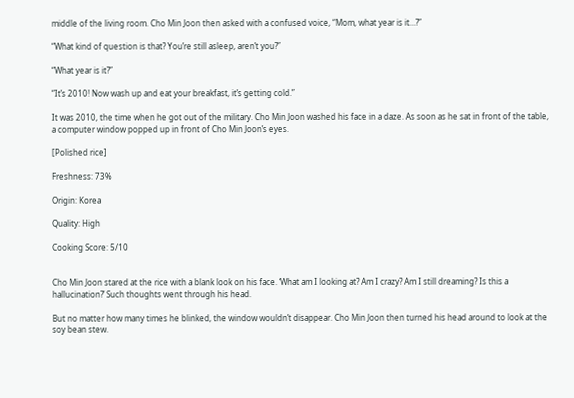middle of the living room. Cho Min Joon then asked with a confused voice, “Mom, what year is it…?”

“What kind of question is that? You’re still asleep, aren’t you?”

“What year is it?”

“It’s 2010! Now wash up and eat your breakfast, it’s getting cold.”

It was 2010, the time when he got out of the military. Cho Min Joon washed his face in a daze. As soon as he sat in front of the table, a computer window popped up in front of Cho Min Joon’s eyes.

[Polished rice]

Freshness: 73%

Origin: Korea

Quality: High

Cooking Score: 5/10


Cho Min Joon stared at the rice with a blank look on his face. ‘What am I looking at? Am I crazy? Am I still dreaming? Is this a hallucination?’ Such thoughts went through his head.

But no matter how many times he blinked, the window wouldn’t disappear. Cho Min Joon then turned his head around to look at the soy bean stew.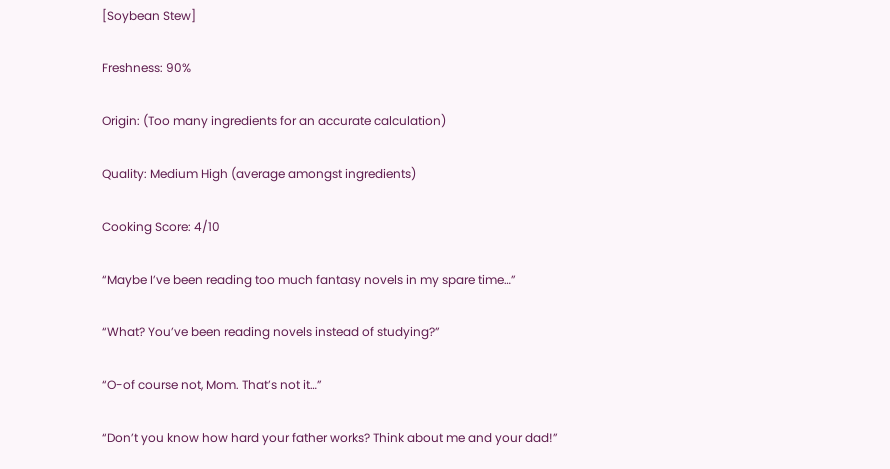[Soybean Stew]

Freshness: 90%

Origin: (Too many ingredients for an accurate calculation)

Quality: Medium High (average amongst ingredients)

Cooking Score: 4/10

“Maybe I’ve been reading too much fantasy novels in my spare time…”

“What? You’ve been reading novels instead of studying?”

“O-of course not, Mom. That’s not it…”

“Don’t you know how hard your father works? Think about me and your dad!”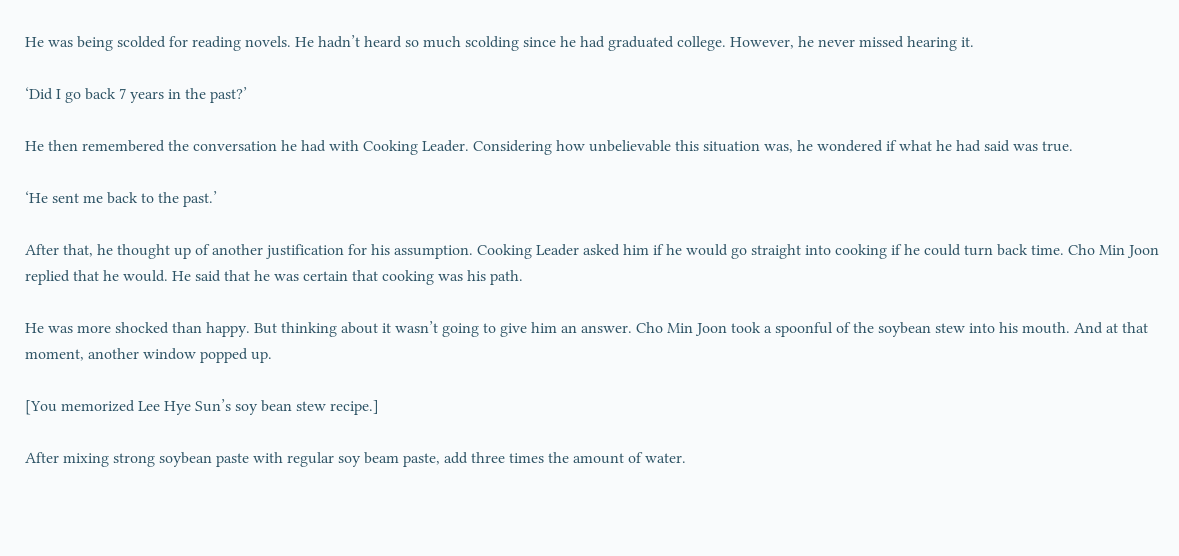He was being scolded for reading novels. He hadn’t heard so much scolding since he had graduated college. However, he never missed hearing it.

‘Did I go back 7 years in the past?’

He then remembered the conversation he had with Cooking Leader. Considering how unbelievable this situation was, he wondered if what he had said was true.

‘He sent me back to the past.’

After that, he thought up of another justification for his assumption. Cooking Leader asked him if he would go straight into cooking if he could turn back time. Cho Min Joon replied that he would. He said that he was certain that cooking was his path.

He was more shocked than happy. But thinking about it wasn’t going to give him an answer. Cho Min Joon took a spoonful of the soybean stew into his mouth. And at that moment, another window popped up.

[You memorized Lee Hye Sun’s soy bean stew recipe.]

After mixing strong soybean paste with regular soy beam paste, add three times the amount of water.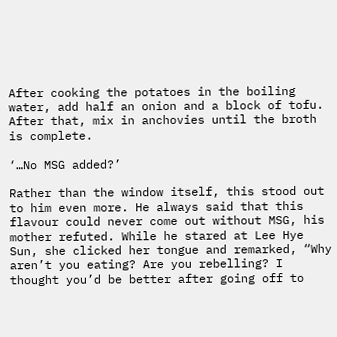After cooking the potatoes in the boiling water, add half an onion and a block of tofu. After that, mix in anchovies until the broth is complete.

‘…No MSG added?’

Rather than the window itself, this stood out to him even more. He always said that this flavour could never come out without MSG, his mother refuted. While he stared at Lee Hye Sun, she clicked her tongue and remarked, “Why aren’t you eating? Are you rebelling? I thought you’d be better after going off to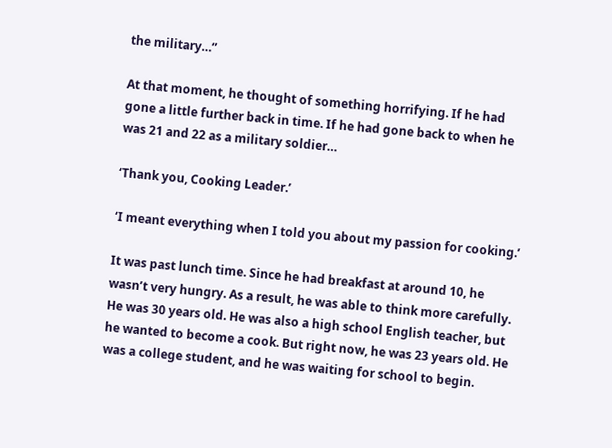the military…”

At that moment, he thought of something horrifying. If he had gone a little further back in time. If he had gone back to when he was 21 and 22 as a military soldier…

‘Thank you, Cooking Leader.’

‘I meant everything when I told you about my passion for cooking.’

It was past lunch time. Since he had breakfast at around 10, he wasn’t very hungry. As a result, he was able to think more carefully. He was 30 years old. He was also a high school English teacher, but he wanted to become a cook. But right now, he was 23 years old. He was a college student, and he was waiting for school to begin.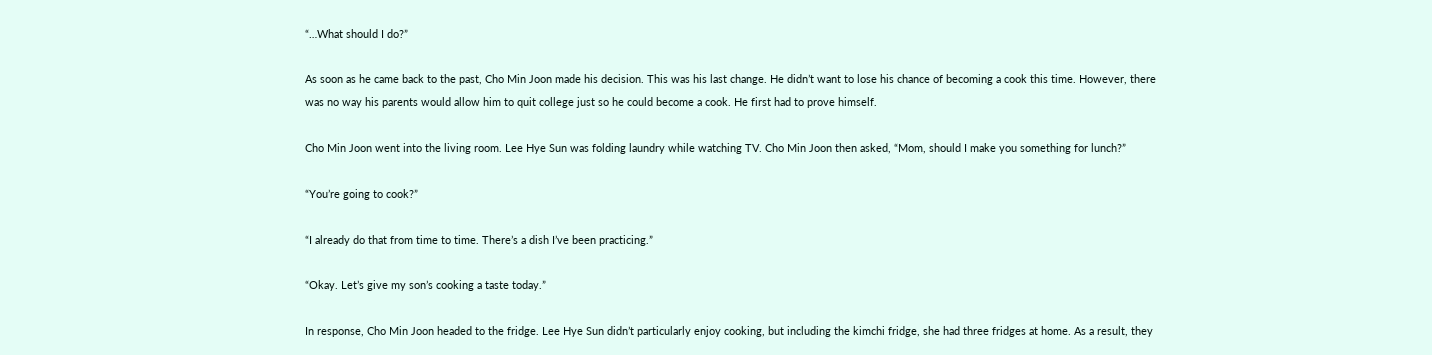“…What should I do?”

As soon as he came back to the past, Cho Min Joon made his decision. This was his last change. He didn’t want to lose his chance of becoming a cook this time. However, there was no way his parents would allow him to quit college just so he could become a cook. He first had to prove himself.

Cho Min Joon went into the living room. Lee Hye Sun was folding laundry while watching TV. Cho Min Joon then asked, “Mom, should I make you something for lunch?”

“You’re going to cook?”

“I already do that from time to time. There’s a dish I’ve been practicing.”

“Okay. Let’s give my son’s cooking a taste today.”

In response, Cho Min Joon headed to the fridge. Lee Hye Sun didn’t particularly enjoy cooking, but including the kimchi fridge, she had three fridges at home. As a result, they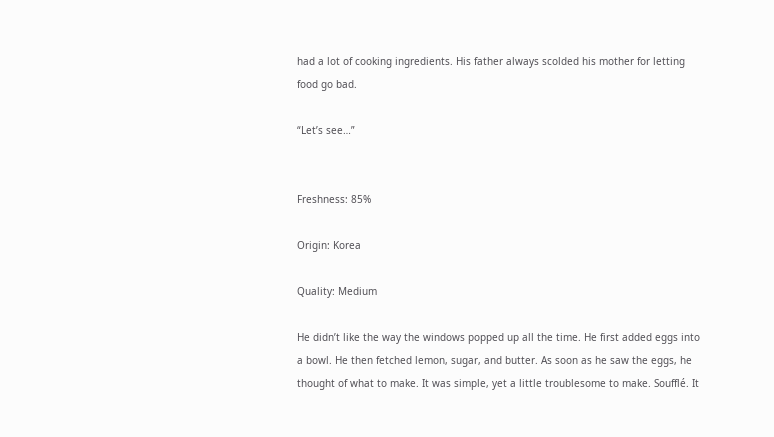had a lot of cooking ingredients. His father always scolded his mother for letting food go bad.

“Let’s see…”


Freshness: 85%

Origin: Korea

Quality: Medium

He didn’t like the way the windows popped up all the time. He first added eggs into a bowl. He then fetched lemon, sugar, and butter. As soon as he saw the eggs, he thought of what to make. It was simple, yet a little troublesome to make. Soufflé. It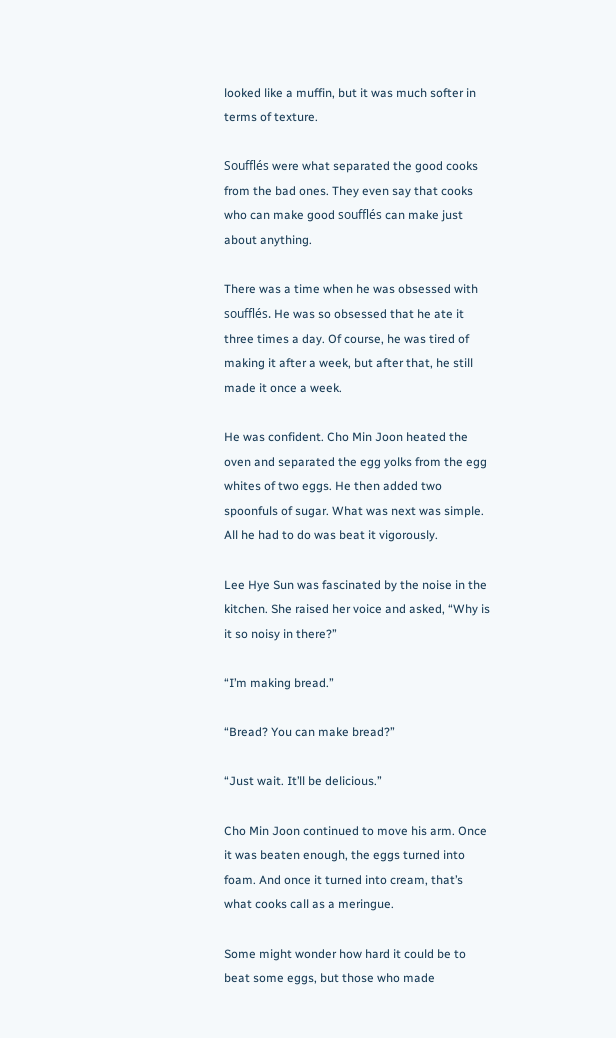looked like a muffin, but it was much softer in terms of texture.

Soufflés were what separated the good cooks from the bad ones. They even say that cooks who can make good soufflés can make just about anything.

There was a time when he was obsessed with soufflés. He was so obsessed that he ate it three times a day. Of course, he was tired of making it after a week, but after that, he still made it once a week.

He was confident. Cho Min Joon heated the oven and separated the egg yolks from the egg whites of two eggs. He then added two spoonfuls of sugar. What was next was simple. All he had to do was beat it vigorously.

Lee Hye Sun was fascinated by the noise in the kitchen. She raised her voice and asked, “Why is it so noisy in there?”

“I’m making bread.”

“Bread? You can make bread?”

“Just wait. It’ll be delicious.”

Cho Min Joon continued to move his arm. Once it was beaten enough, the eggs turned into foam. And once it turned into cream, that’s what cooks call as a meringue.

Some might wonder how hard it could be to beat some eggs, but those who made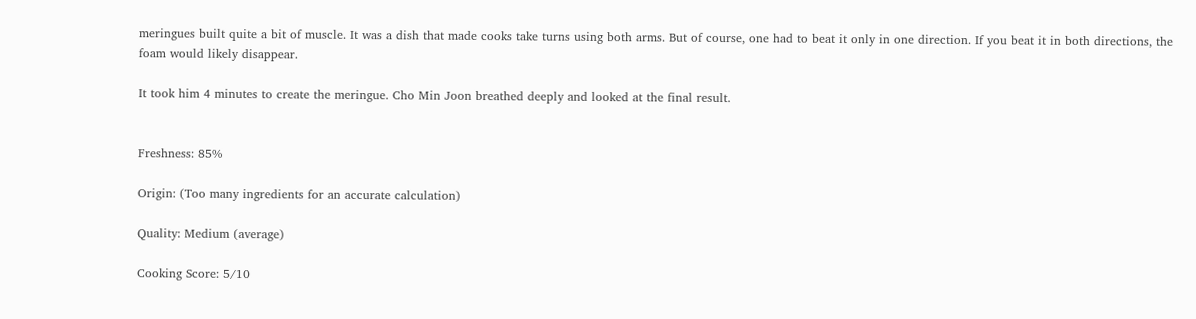meringues built quite a bit of muscle. It was a dish that made cooks take turns using both arms. But of course, one had to beat it only in one direction. If you beat it in both directions, the foam would likely disappear.

It took him 4 minutes to create the meringue. Cho Min Joon breathed deeply and looked at the final result.


Freshness: 85%

Origin: (Too many ingredients for an accurate calculation)

Quality: Medium (average)

Cooking Score: 5/10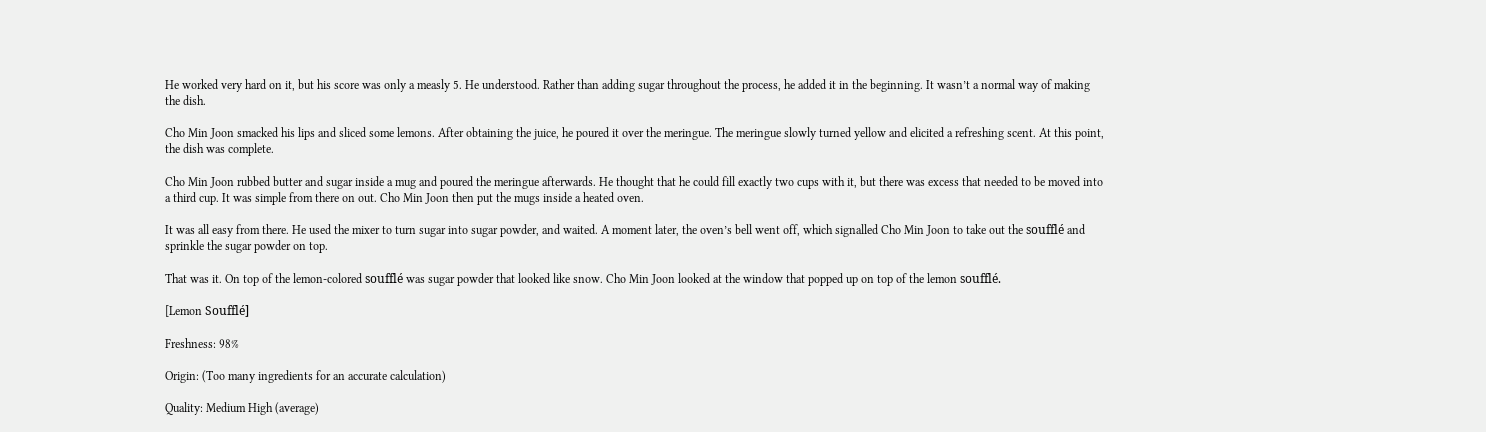He worked very hard on it, but his score was only a measly 5. He understood. Rather than adding sugar throughout the process, he added it in the beginning. It wasn’t a normal way of making the dish.

Cho Min Joon smacked his lips and sliced some lemons. After obtaining the juice, he poured it over the meringue. The meringue slowly turned yellow and elicited a refreshing scent. At this point, the dish was complete.

Cho Min Joon rubbed butter and sugar inside a mug and poured the meringue afterwards. He thought that he could fill exactly two cups with it, but there was excess that needed to be moved into a third cup. It was simple from there on out. Cho Min Joon then put the mugs inside a heated oven.

It was all easy from there. He used the mixer to turn sugar into sugar powder, and waited. A moment later, the oven’s bell went off, which signalled Cho Min Joon to take out the soufflé and sprinkle the sugar powder on top.

That was it. On top of the lemon-colored soufflé was sugar powder that looked like snow. Cho Min Joon looked at the window that popped up on top of the lemon soufflé.

[Lemon Soufflé]

Freshness: 98%

Origin: (Too many ingredients for an accurate calculation)

Quality: Medium High (average)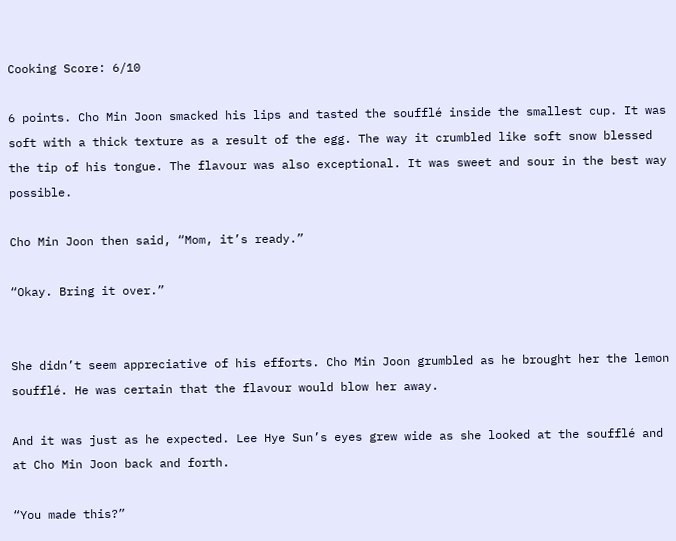Cooking Score: 6/10

6 points. Cho Min Joon smacked his lips and tasted the soufflé inside the smallest cup. It was soft with a thick texture as a result of the egg. The way it crumbled like soft snow blessed the tip of his tongue. The flavour was also exceptional. It was sweet and sour in the best way possible.

Cho Min Joon then said, “Mom, it’s ready.”

“Okay. Bring it over.”


She didn’t seem appreciative of his efforts. Cho Min Joon grumbled as he brought her the lemon soufflé. He was certain that the flavour would blow her away.

And it was just as he expected. Lee Hye Sun’s eyes grew wide as she looked at the soufflé and at Cho Min Joon back and forth.

“You made this?”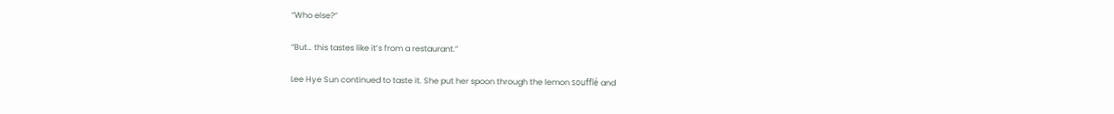“Who else?”

“But… this tastes like it’s from a restaurant.”

Lee Hye Sun continued to taste it. She put her spoon through the lemon soufflé and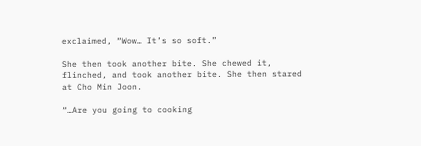exclaimed, “Wow… It’s so soft.”

She then took another bite. She chewed it, flinched, and took another bite. She then stared at Cho Min Joon.

“…Are you going to cooking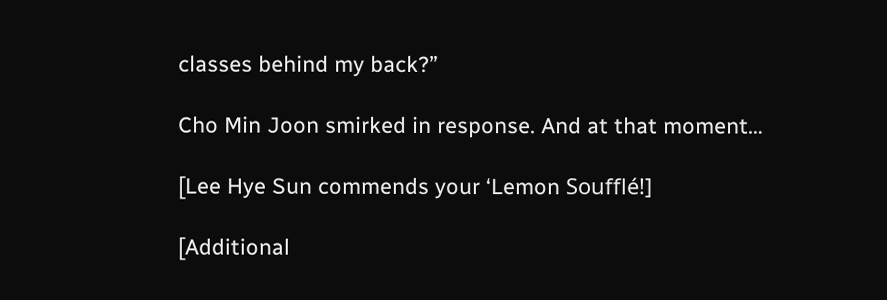classes behind my back?”

Cho Min Joon smirked in response. And at that moment…

[Lee Hye Sun commends your ‘Lemon Soufflé!]

[Additional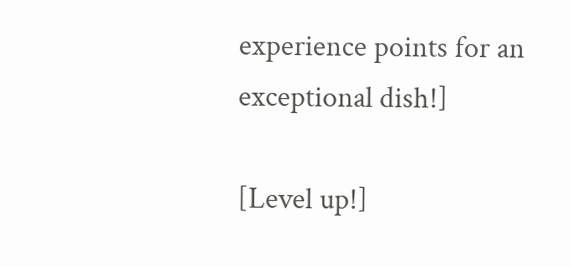experience points for an exceptional dish!]

[Level up!]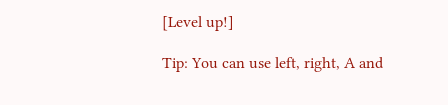[Level up!]

Tip: You can use left, right, A and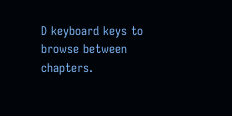D keyboard keys to browse between chapters.